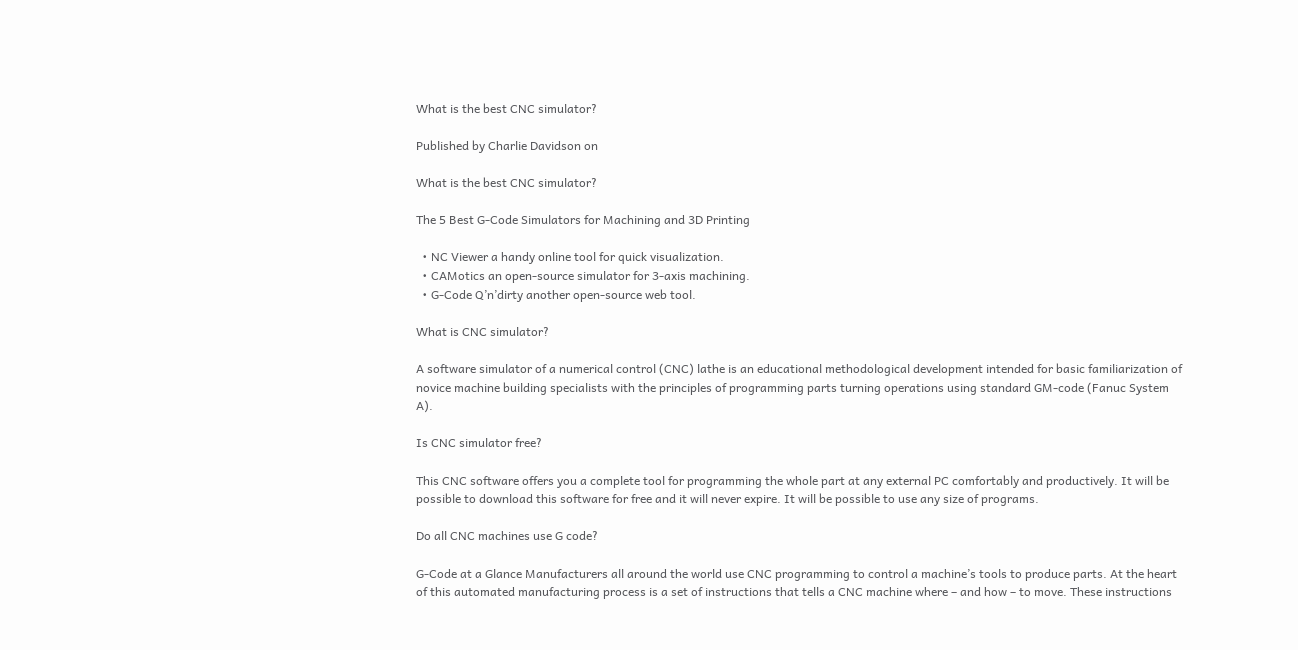What is the best CNC simulator?

Published by Charlie Davidson on

What is the best CNC simulator?

The 5 Best G-Code Simulators for Machining and 3D Printing

  • NC Viewer a handy online tool for quick visualization.
  • CAMotics an open-source simulator for 3-axis machining.
  • G-Code Q’n’dirty another open-source web tool.

What is CNC simulator?

A software simulator of a numerical control (CNC) lathe is an educational methodological development intended for basic familiarization of novice machine building specialists with the principles of programming parts turning operations using standard GM-code (Fanuc System A).

Is CNC simulator free?

This CNC software offers you a complete tool for programming the whole part at any external PC comfortably and productively. It will be possible to download this software for free and it will never expire. It will be possible to use any size of programs.

Do all CNC machines use G code?

G-Code at a Glance Manufacturers all around the world use CNC programming to control a machine’s tools to produce parts. At the heart of this automated manufacturing process is a set of instructions that tells a CNC machine where – and how – to move. These instructions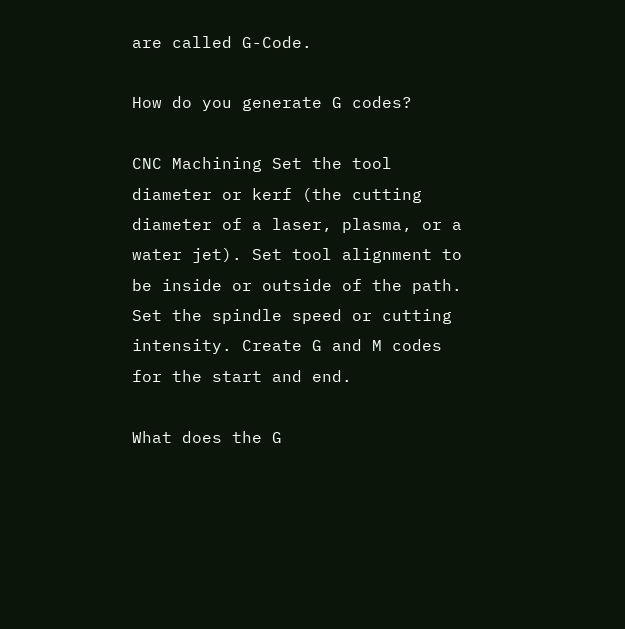are called G-Code.

How do you generate G codes?

CNC Machining Set the tool diameter or kerf (the cutting diameter of a laser, plasma, or a water jet). Set tool alignment to be inside or outside of the path. Set the spindle speed or cutting intensity. Create G and M codes for the start and end.

What does the G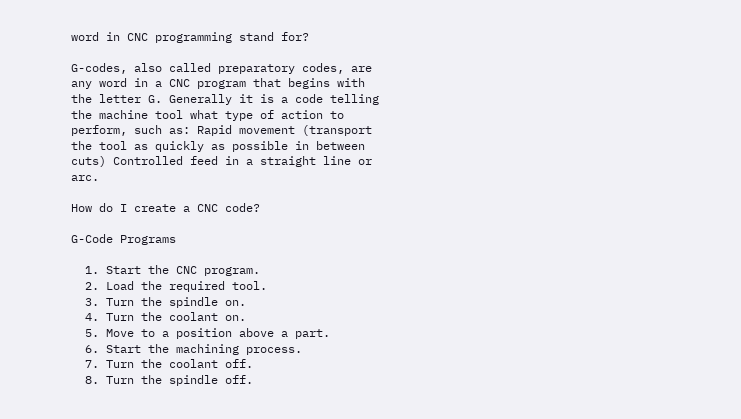word in CNC programming stand for?

G-codes, also called preparatory codes, are any word in a CNC program that begins with the letter G. Generally it is a code telling the machine tool what type of action to perform, such as: Rapid movement (transport the tool as quickly as possible in between cuts) Controlled feed in a straight line or arc.

How do I create a CNC code?

G-Code Programs

  1. Start the CNC program.
  2. Load the required tool.
  3. Turn the spindle on.
  4. Turn the coolant on.
  5. Move to a position above a part.
  6. Start the machining process.
  7. Turn the coolant off.
  8. Turn the spindle off.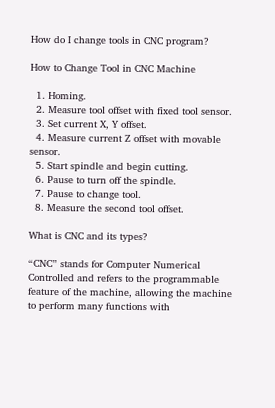How do I change tools in CNC program?

How to Change Tool in CNC Machine

  1. Homing.
  2. Measure tool offset with fixed tool sensor.
  3. Set current X, Y offset.
  4. Measure current Z offset with movable sensor.
  5. Start spindle and begin cutting.
  6. Pause to turn off the spindle.
  7. Pause to change tool.
  8. Measure the second tool offset.

What is CNC and its types?

“CNC” stands for Computer Numerical Controlled and refers to the programmable feature of the machine, allowing the machine to perform many functions with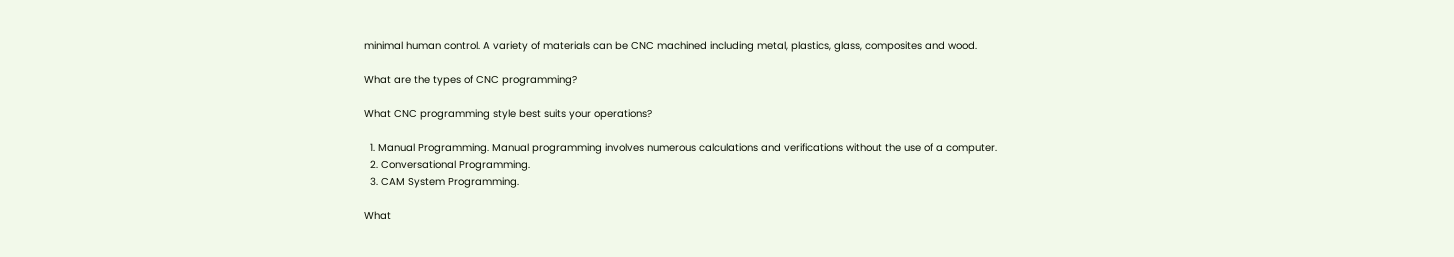minimal human control. A variety of materials can be CNC machined including metal, plastics, glass, composites and wood.

What are the types of CNC programming?

What CNC programming style best suits your operations?

  1. Manual Programming. Manual programming involves numerous calculations and verifications without the use of a computer.
  2. Conversational Programming.
  3. CAM System Programming.

What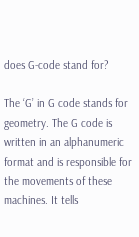does G-code stand for?

The ‘G’ in G code stands for geometry. The G code is written in an alphanumeric format and is responsible for the movements of these machines. It tells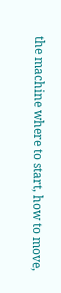the machine where to start, how to move,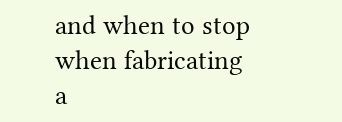and when to stop when fabricating a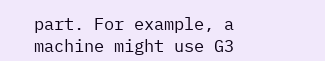part. For example, a machine might use G3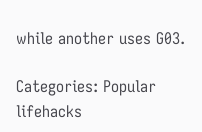while another uses G03.

Categories: Popular lifehacks